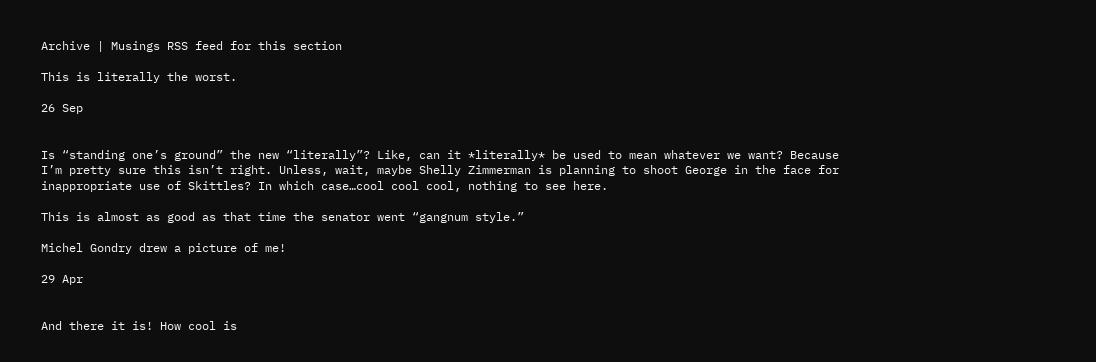Archive | Musings RSS feed for this section

This is literally the worst.

26 Sep


Is “standing one’s ground” the new “literally”? Like, can it *literally* be used to mean whatever we want? Because I’m pretty sure this isn’t right. Unless, wait, maybe Shelly Zimmerman is planning to shoot George in the face for inappropriate use of Skittles? In which case…cool cool cool, nothing to see here.

This is almost as good as that time the senator went “gangnum style.”

Michel Gondry drew a picture of me!

29 Apr


And there it is! How cool is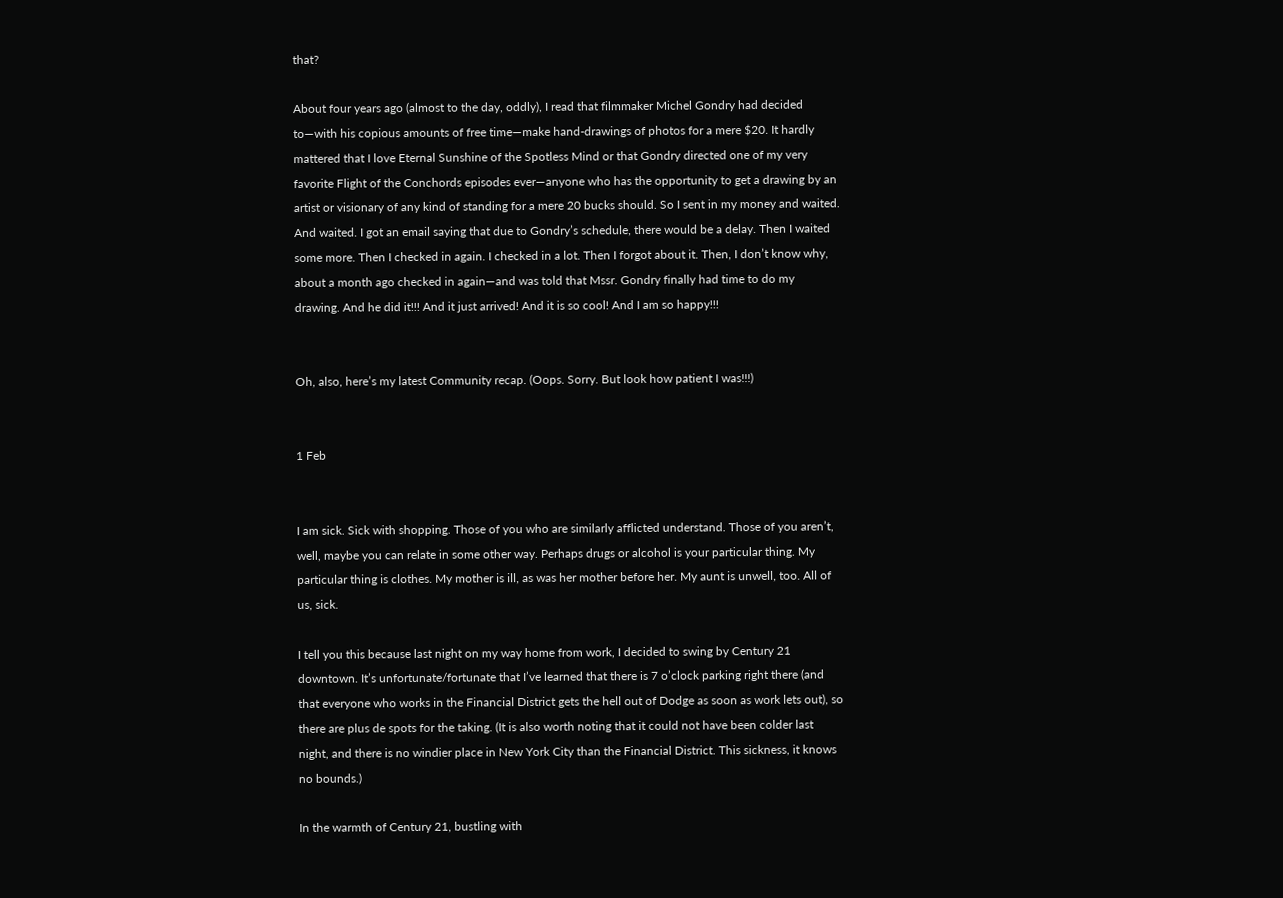that?

About four years ago (almost to the day, oddly), I read that filmmaker Michel Gondry had decided to—with his copious amounts of free time—make hand-drawings of photos for a mere $20. It hardly mattered that I love Eternal Sunshine of the Spotless Mind or that Gondry directed one of my very favorite Flight of the Conchords episodes ever—anyone who has the opportunity to get a drawing by an artist or visionary of any kind of standing for a mere 20 bucks should. So I sent in my money and waited. And waited. I got an email saying that due to Gondry’s schedule, there would be a delay. Then I waited some more. Then I checked in again. I checked in a lot. Then I forgot about it. Then, I don’t know why,  about a month ago checked in again—and was told that Mssr. Gondry finally had time to do my drawing. And he did it!!! And it just arrived! And it is so cool! And I am so happy!!!


Oh, also, here’s my latest Community recap. (Oops. Sorry. But look how patient I was!!!)


1 Feb


I am sick. Sick with shopping. Those of you who are similarly afflicted understand. Those of you aren’t, well, maybe you can relate in some other way. Perhaps drugs or alcohol is your particular thing. My particular thing is clothes. My mother is ill, as was her mother before her. My aunt is unwell, too. All of us, sick.

I tell you this because last night on my way home from work, I decided to swing by Century 21 downtown. It’s unfortunate/fortunate that I’ve learned that there is 7 o’clock parking right there (and that everyone who works in the Financial District gets the hell out of Dodge as soon as work lets out), so there are plus de spots for the taking. (It is also worth noting that it could not have been colder last night, and there is no windier place in New York City than the Financial District. This sickness, it knows no bounds.)

In the warmth of Century 21, bustling with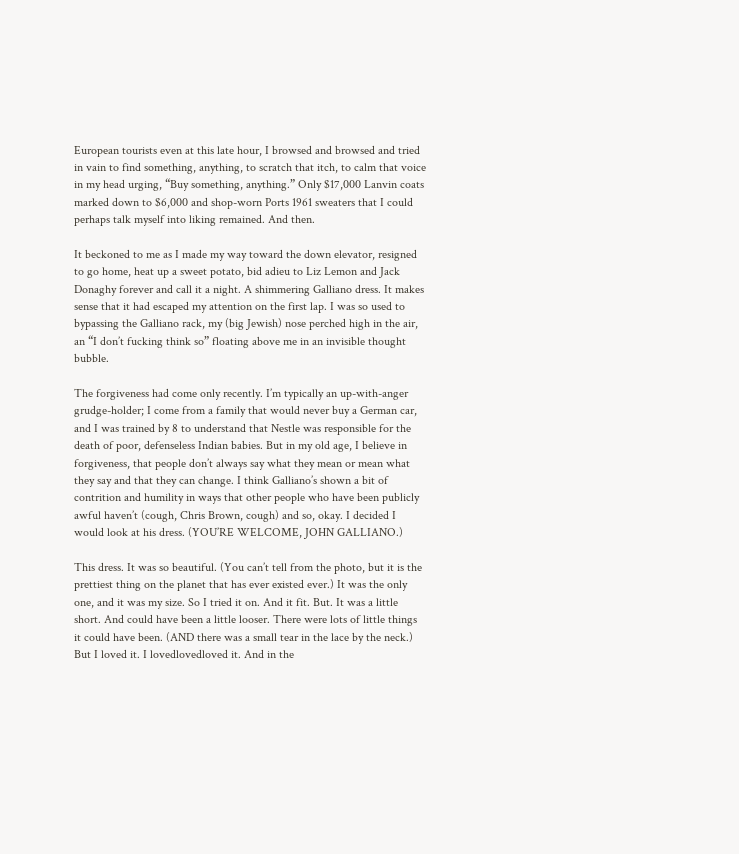European tourists even at this late hour, I browsed and browsed and tried in vain to find something, anything, to scratch that itch, to calm that voice in my head urging, “Buy something, anything.” Only $17,000 Lanvin coats marked down to $6,000 and shop-worn Ports 1961 sweaters that I could perhaps talk myself into liking remained. And then.

It beckoned to me as I made my way toward the down elevator, resigned to go home, heat up a sweet potato, bid adieu to Liz Lemon and Jack Donaghy forever and call it a night. A shimmering Galliano dress. It makes sense that it had escaped my attention on the first lap. I was so used to bypassing the Galliano rack, my (big Jewish) nose perched high in the air, an “I don’t fucking think so” floating above me in an invisible thought bubble.

The forgiveness had come only recently. I’m typically an up-with-anger grudge-holder; I come from a family that would never buy a German car, and I was trained by 8 to understand that Nestle was responsible for the death of poor, defenseless Indian babies. But in my old age, I believe in forgiveness, that people don’t always say what they mean or mean what they say and that they can change. I think Galliano’s shown a bit of contrition and humility in ways that other people who have been publicly awful haven’t (cough, Chris Brown, cough) and so, okay. I decided I would look at his dress. (YOU’RE WELCOME, JOHN GALLIANO.)

This dress. It was so beautiful. (You can’t tell from the photo, but it is the prettiest thing on the planet that has ever existed ever.) It was the only one, and it was my size. So I tried it on. And it fit. But. It was a little short. And could have been a little looser. There were lots of little things it could have been. (AND there was a small tear in the lace by the neck.) But I loved it. I lovedlovedloved it. And in the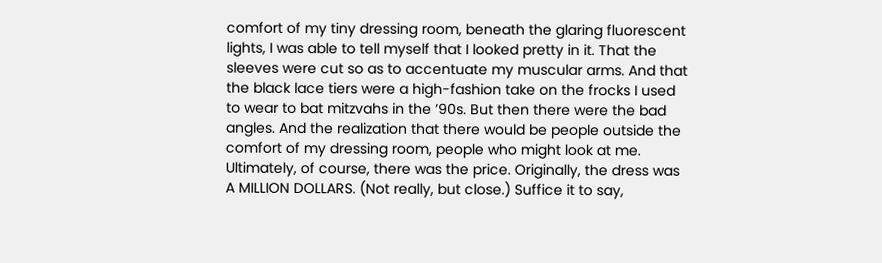comfort of my tiny dressing room, beneath the glaring fluorescent lights, I was able to tell myself that I looked pretty in it. That the sleeves were cut so as to accentuate my muscular arms. And that the black lace tiers were a high-fashion take on the frocks I used to wear to bat mitzvahs in the ’90s. But then there were the bad angles. And the realization that there would be people outside the comfort of my dressing room, people who might look at me. Ultimately, of course, there was the price. Originally, the dress was A MILLION DOLLARS. (Not really, but close.) Suffice it to say,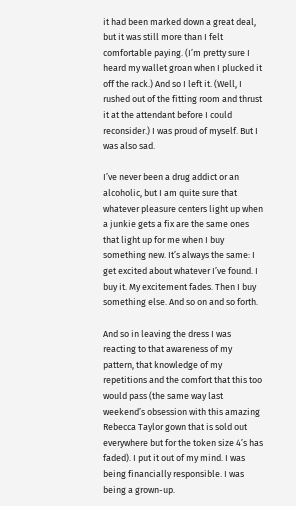it had been marked down a great deal, but it was still more than I felt comfortable paying. (I’m pretty sure I heard my wallet groan when I plucked it off the rack.) And so I left it. (Well, I rushed out of the fitting room and thrust it at the attendant before I could reconsider.) I was proud of myself. But I was also sad.

I’ve never been a drug addict or an alcoholic, but I am quite sure that whatever pleasure centers light up when a junkie gets a fix are the same ones that light up for me when I buy something new. It’s always the same: I get excited about whatever I’ve found. I buy it. My excitement fades. Then I buy something else. And so on and so forth.

And so in leaving the dress I was reacting to that awareness of my pattern, that knowledge of my repetitions and the comfort that this too would pass (the same way last weekend’s obsession with this amazing Rebecca Taylor gown that is sold out everywhere but for the token size 4’s has faded). I put it out of my mind. I was being financially responsible. I was being a grown-up.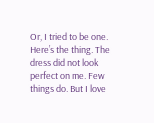Or, I tried to be one. Here’s the thing. The dress did not look perfect on me. Few things do. But I love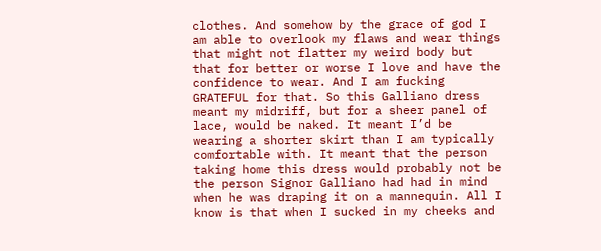clothes. And somehow by the grace of god I am able to overlook my flaws and wear things that might not flatter my weird body but that for better or worse I love and have the confidence to wear. And I am fucking GRATEFUL for that. So this Galliano dress meant my midriff, but for a sheer panel of lace, would be naked. It meant I’d be wearing a shorter skirt than I am typically comfortable with. It meant that the person taking home this dress would probably not be the person Signor Galliano had had in mind when he was draping it on a mannequin. All I know is that when I sucked in my cheeks and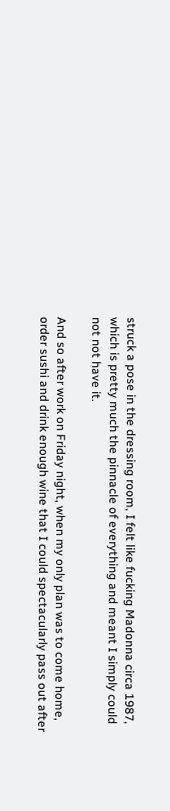struck a pose in the dressing room, I felt like fucking Madonna circa 1987, which is pretty much the pinnacle of everything and meant I simply could not not have it.

And so after work on Friday night, when my only plan was to come home, order sushi and drink enough wine that I could spectacularly pass out after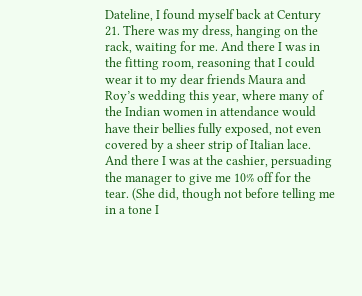Dateline, I found myself back at Century 21. There was my dress, hanging on the rack, waiting for me. And there I was in the fitting room, reasoning that I could wear it to my dear friends Maura and Roy’s wedding this year, where many of the Indian women in attendance would have their bellies fully exposed, not even covered by a sheer strip of Italian lace. And there I was at the cashier, persuading the manager to give me 10% off for the tear. (She did, though not before telling me in a tone I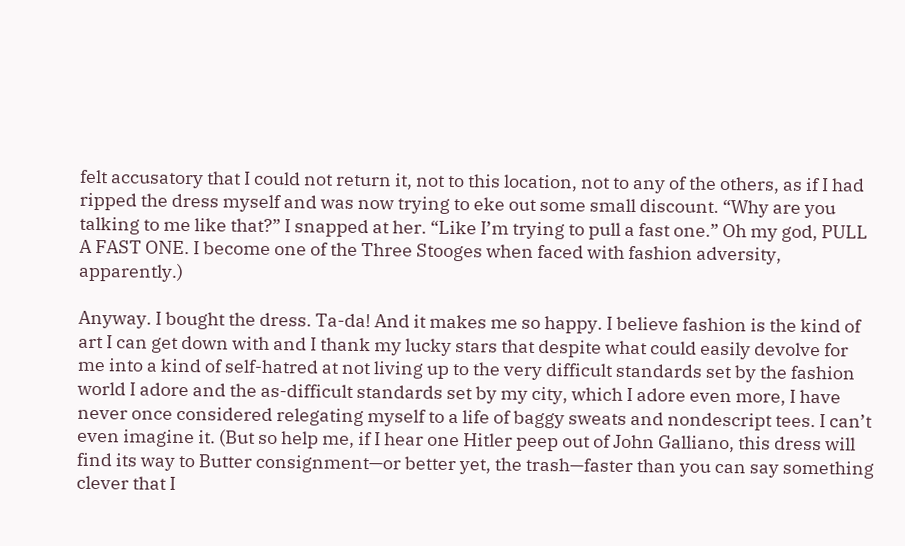felt accusatory that I could not return it, not to this location, not to any of the others, as if I had ripped the dress myself and was now trying to eke out some small discount. “Why are you talking to me like that?” I snapped at her. “Like I’m trying to pull a fast one.” Oh my god, PULL A FAST ONE. I become one of the Three Stooges when faced with fashion adversity, apparently.)

Anyway. I bought the dress. Ta-da! And it makes me so happy. I believe fashion is the kind of art I can get down with and I thank my lucky stars that despite what could easily devolve for me into a kind of self-hatred at not living up to the very difficult standards set by the fashion world I adore and the as-difficult standards set by my city, which I adore even more, I have never once considered relegating myself to a life of baggy sweats and nondescript tees. I can’t even imagine it. (But so help me, if I hear one Hitler peep out of John Galliano, this dress will find its way to Butter consignment—or better yet, the trash—faster than you can say something clever that I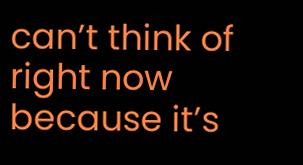can’t think of right now because it’s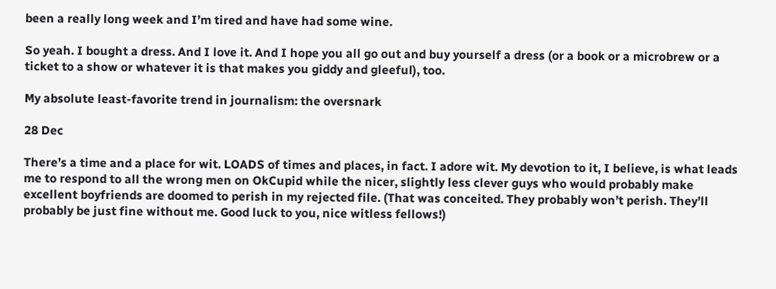been a really long week and I’m tired and have had some wine.

So yeah. I bought a dress. And I love it. And I hope you all go out and buy yourself a dress (or a book or a microbrew or a ticket to a show or whatever it is that makes you giddy and gleeful), too.

My absolute least-favorite trend in journalism: the oversnark

28 Dec

There’s a time and a place for wit. LOADS of times and places, in fact. I adore wit. My devotion to it, I believe, is what leads me to respond to all the wrong men on OkCupid while the nicer, slightly less clever guys who would probably make excellent boyfriends are doomed to perish in my rejected file. (That was conceited. They probably won’t perish. They’ll probably be just fine without me. Good luck to you, nice witless fellows!)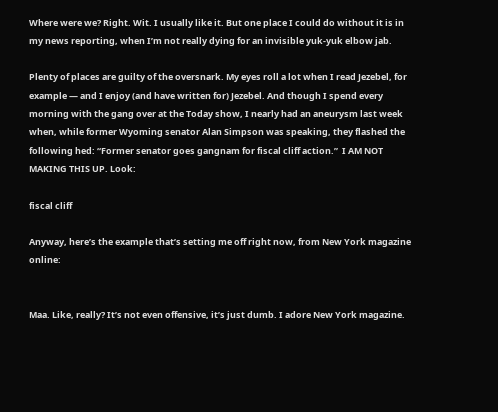Where were we? Right. Wit. I usually like it. But one place I could do without it is in my news reporting, when I’m not really dying for an invisible yuk-yuk elbow jab.

Plenty of places are guilty of the oversnark. My eyes roll a lot when I read Jezebel, for example — and I enjoy (and have written for) Jezebel. And though I spend every morning with the gang over at the Today show, I nearly had an aneurysm last week when, while former Wyoming senator Alan Simpson was speaking, they flashed the following hed: “Former senator goes gangnam for fiscal cliff action.”  I AM NOT MAKING THIS UP. Look:

fiscal cliff

Anyway, here’s the example that’s setting me off right now, from New York magazine online:


Maa. Like, really? It’s not even offensive, it’s just dumb. I adore New York magazine.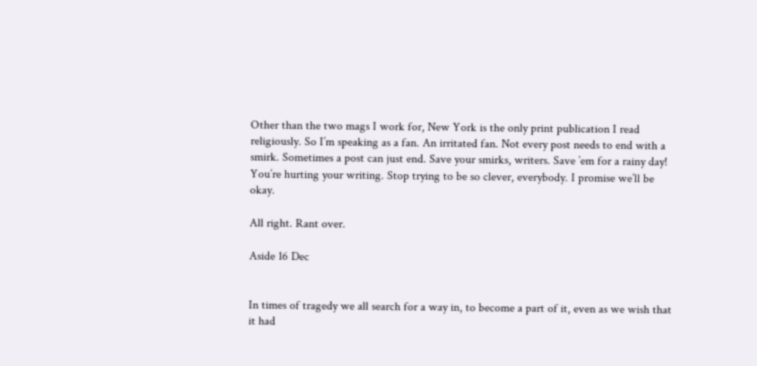Other than the two mags I work for, New York is the only print publication I read religiously. So I’m speaking as a fan. An irritated fan. Not every post needs to end with a smirk. Sometimes a post can just end. Save your smirks, writers. Save ’em for a rainy day! You’re hurting your writing. Stop trying to be so clever, everybody. I promise we’ll be okay.

All right. Rant over.

Aside 16 Dec


In times of tragedy we all search for a way in, to become a part of it, even as we wish that it had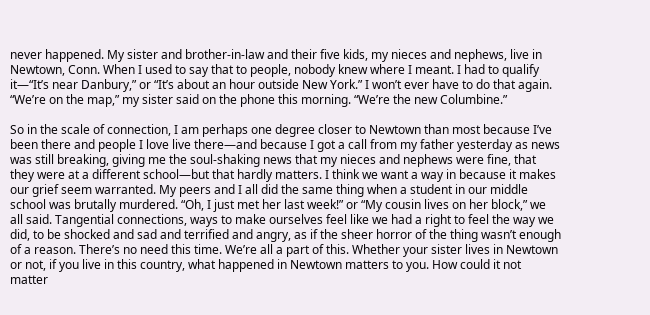never happened. My sister and brother-in-law and their five kids, my nieces and nephews, live in Newtown, Conn. When I used to say that to people, nobody knew where I meant. I had to qualify it—“It’s near Danbury,” or “It’s about an hour outside New York.” I won’t ever have to do that again. “We’re on the map,” my sister said on the phone this morning. “We’re the new Columbine.”

So in the scale of connection, I am perhaps one degree closer to Newtown than most because I’ve been there and people I love live there—and because I got a call from my father yesterday as news was still breaking, giving me the soul-shaking news that my nieces and nephews were fine, that they were at a different school—but that hardly matters. I think we want a way in because it makes our grief seem warranted. My peers and I all did the same thing when a student in our middle school was brutally murdered. “Oh, I just met her last week!” or “My cousin lives on her block,” we all said. Tangential connections, ways to make ourselves feel like we had a right to feel the way we did, to be shocked and sad and terrified and angry, as if the sheer horror of the thing wasn’t enough of a reason. There’s no need this time. We’re all a part of this. Whether your sister lives in Newtown or not, if you live in this country, what happened in Newtown matters to you. How could it not matter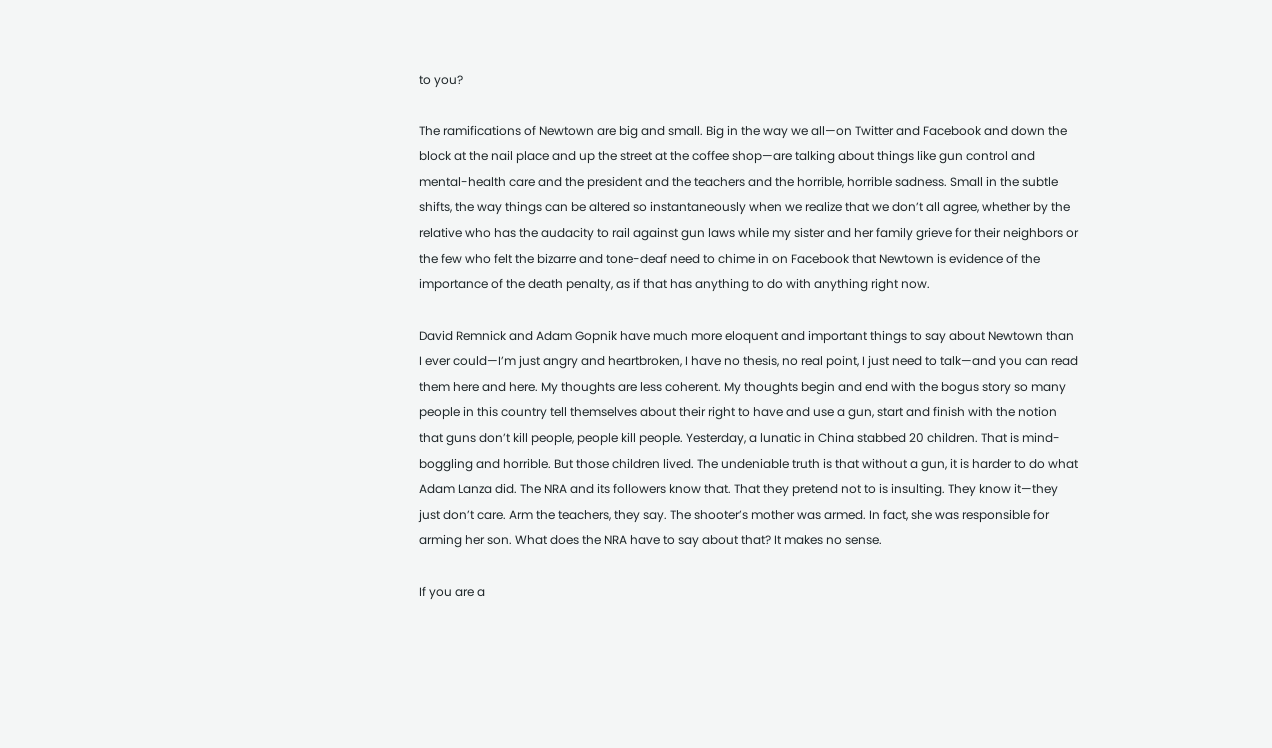to you?

The ramifications of Newtown are big and small. Big in the way we all—on Twitter and Facebook and down the block at the nail place and up the street at the coffee shop—are talking about things like gun control and mental-health care and the president and the teachers and the horrible, horrible sadness. Small in the subtle shifts, the way things can be altered so instantaneously when we realize that we don’t all agree, whether by the relative who has the audacity to rail against gun laws while my sister and her family grieve for their neighbors or the few who felt the bizarre and tone-deaf need to chime in on Facebook that Newtown is evidence of the importance of the death penalty, as if that has anything to do with anything right now.

David Remnick and Adam Gopnik have much more eloquent and important things to say about Newtown than I ever could—I’m just angry and heartbroken, I have no thesis, no real point, I just need to talk—and you can read them here and here. My thoughts are less coherent. My thoughts begin and end with the bogus story so many people in this country tell themselves about their right to have and use a gun, start and finish with the notion that guns don’t kill people, people kill people. Yesterday, a lunatic in China stabbed 20 children. That is mind-boggling and horrible. But those children lived. The undeniable truth is that without a gun, it is harder to do what Adam Lanza did. The NRA and its followers know that. That they pretend not to is insulting. They know it—they just don’t care. Arm the teachers, they say. The shooter’s mother was armed. In fact, she was responsible for arming her son. What does the NRA have to say about that? It makes no sense.

If you are a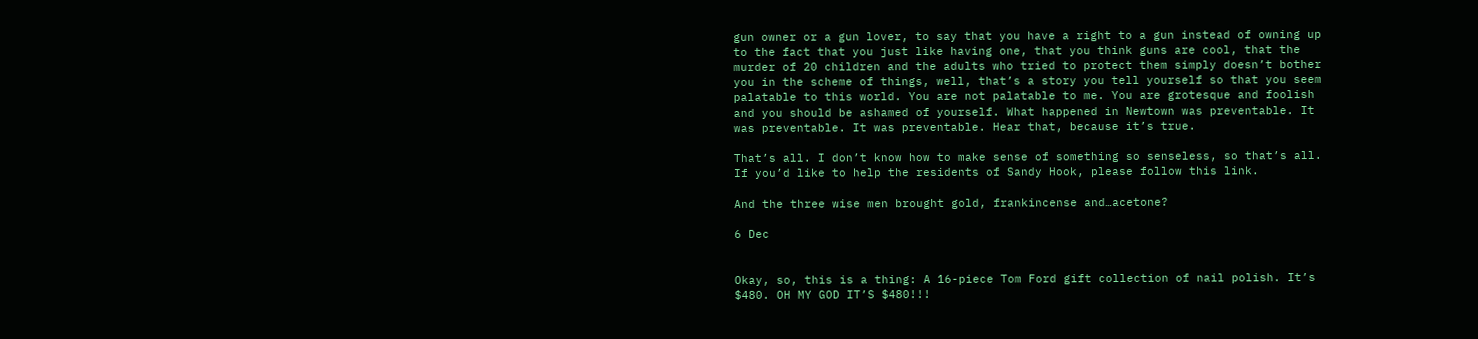gun owner or a gun lover, to say that you have a right to a gun instead of owning up to the fact that you just like having one, that you think guns are cool, that the murder of 20 children and the adults who tried to protect them simply doesn’t bother you in the scheme of things, well, that’s a story you tell yourself so that you seem palatable to this world. You are not palatable to me. You are grotesque and foolish and you should be ashamed of yourself. What happened in Newtown was preventable. It was preventable. It was preventable. Hear that, because it’s true.

That’s all. I don’t know how to make sense of something so senseless, so that’s all. If you’d like to help the residents of Sandy Hook, please follow this link.

And the three wise men brought gold, frankincense and…acetone?

6 Dec


Okay, so, this is a thing: A 16-piece Tom Ford gift collection of nail polish. It’s $480. OH MY GOD IT’S $480!!!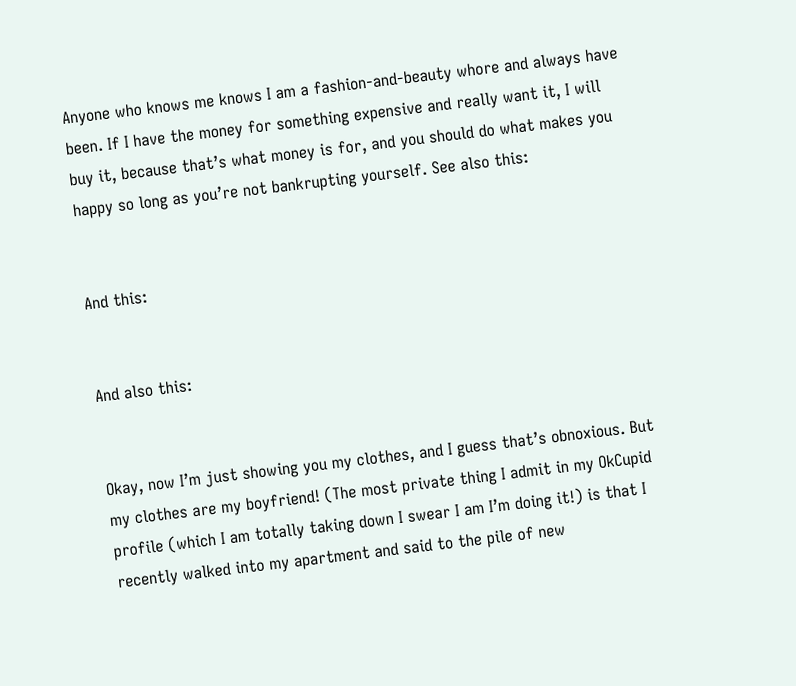Anyone who knows me knows I am a fashion-and-beauty whore and always have been. If I have the money for something expensive and really want it, I will buy it, because that’s what money is for, and you should do what makes you happy so long as you’re not bankrupting yourself. See also this:


And this:


And also this:


Okay, now I’m just showing you my clothes, and I guess that’s obnoxious. But my clothes are my boyfriend! (The most private thing I admit in my OkCupid profile (which I am totally taking down I swear I am I’m doing it!) is that I recently walked into my apartment and said to the pile of new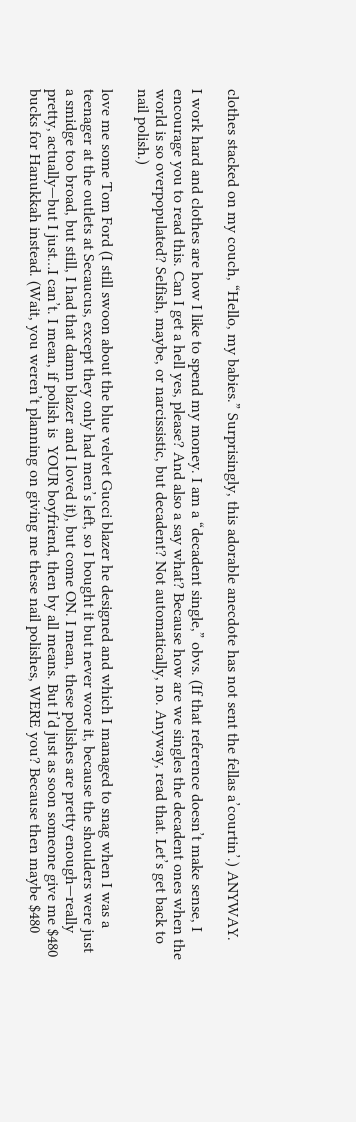clothes stacked on my couch, “Hello, my babies.” Surprisingly, this adorable anecdote has not sent the fellas a’courtin’.) ANYWAY.

I work hard and clothes are how I like to spend my money. I am a “decadent single,” obvs. (If that reference doesn’t make sense, I encourage you to read this. Can I get a hell yes, please? And also a say what? Because how are we singles the decadent ones when the world is so overpopulated? Selfish, maybe, or narcissistic, but decadent? Not automatically, no. Anyway, read that. Let’s get back to nail polish.)

love me some Tom Ford (I still swoon about the blue velvet Gucci blazer he designed and which I managed to snag when I was a teenager at the outlets at Secaucus, except they only had men’s left, so I bought it but never wore it, because the shoulders were just a smidge too broad, but still, I had that damn blazer and I loved it), but come ON. I mean, these polishes are pretty enough—really pretty, actually—but I just…I can’t. I mean, if polish is  YOUR boyfriend, then by all means. But I’d just as soon someone give me $480 bucks for Hanukkah instead. (Wait, you weren’t planning on giving me these nail polishes, WERE you? Because then maybe $480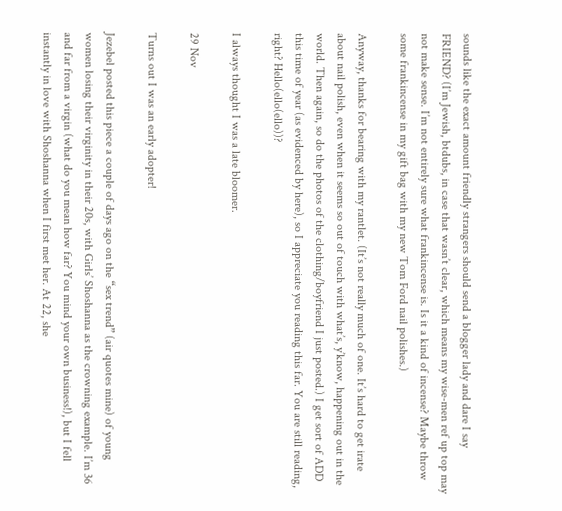sounds like the exact amount friendly strangers should send a blogger lady and dare I say FRIEND? (I’m Jewish, btdubs, in case that wasn’t clear, which means my wise-men ref up top may not make sense. I’m not entirely sure what frankincense is. Is it a kind of incense? Maybe throw some frankincense in my gift bag with my new Tom Ford nail polishes.)

Anyway, thanks for bearing with my rantlet. (It’s not really much of one. It’s hard to get irate about nail polish, even when it seems so out of touch with what’s, y’know, happening out in the world. Then again, so do the photos of the clothing/boyfriend I just posted.) I get sort of ADD this time of year (as evidenced by here), so I appreciate you reading this far. You are still reading, right? Hello(ello(ello))?

I always thought I was a late bloomer.

29 Nov

Turns out I was an early adopter!

Jezebel posted this piece a couple of days ago on the “sex trend” (air quotes mine) of young women losing their virginity in their 20s, with Girls’ Shoshanna as the crowning example. I’m 36 and far from a virgin (what do you mean how far? You mind your own business!), but I fell instantly in love with Shoshanna when I first met her. At 22, she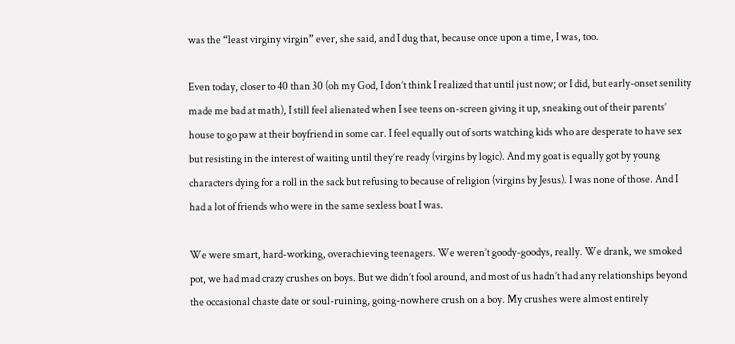was the “least virginy virgin” ever, she said, and I dug that, because once upon a time, I was, too.

Even today, closer to 40 than 30 (oh my God, I don’t think I realized that until just now; or I did, but early-onset senility made me bad at math), I still feel alienated when I see teens on-screen giving it up, sneaking out of their parents’ house to go paw at their boyfriend in some car. I feel equally out of sorts watching kids who are desperate to have sex but resisting in the interest of waiting until they’re ready (virgins by logic). And my goat is equally got by young characters dying for a roll in the sack but refusing to because of religion (virgins by Jesus). I was none of those. And I had a lot of friends who were in the same sexless boat I was.

We were smart, hard-working, overachieving teenagers. We weren’t goody-goodys, really. We drank, we smoked pot, we had mad crazy crushes on boys. But we didn’t fool around, and most of us hadn’t had any relationships beyond the occasional chaste date or soul-ruining, going-nowhere crush on a boy. My crushes were almost entirely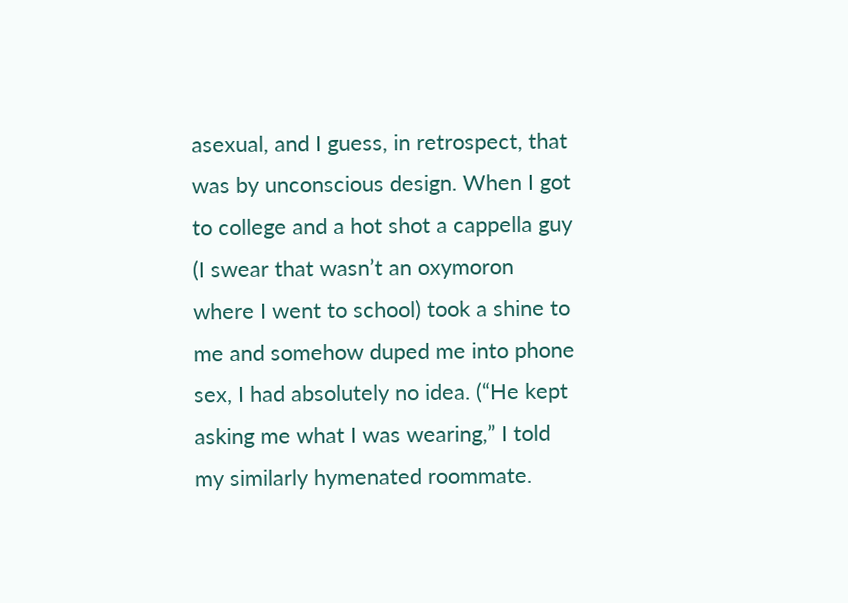asexual, and I guess, in retrospect, that was by unconscious design. When I got to college and a hot shot a cappella guy (I swear that wasn’t an oxymoron where I went to school) took a shine to me and somehow duped me into phone sex, I had absolutely no idea. (“He kept asking me what I was wearing,” I told my similarly hymenated roommate.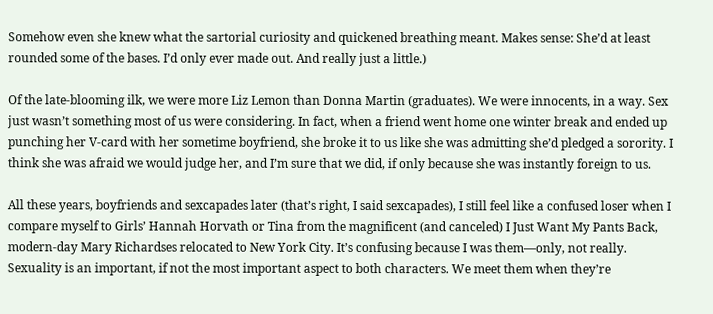Somehow even she knew what the sartorial curiosity and quickened breathing meant. Makes sense: She’d at least rounded some of the bases. I’d only ever made out. And really just a little.)

Of the late-blooming ilk, we were more Liz Lemon than Donna Martin (graduates). We were innocents, in a way. Sex just wasn’t something most of us were considering. In fact, when a friend went home one winter break and ended up punching her V-card with her sometime boyfriend, she broke it to us like she was admitting she’d pledged a sorority. I think she was afraid we would judge her, and I’m sure that we did, if only because she was instantly foreign to us.

All these years, boyfriends and sexcapades later (that’s right, I said sexcapades), I still feel like a confused loser when I compare myself to Girls’ Hannah Horvath or Tina from the magnificent (and canceled) I Just Want My Pants Back, modern-day Mary Richardses relocated to New York City. It’s confusing because I was them—only, not really. Sexuality is an important, if not the most important aspect to both characters. We meet them when they’re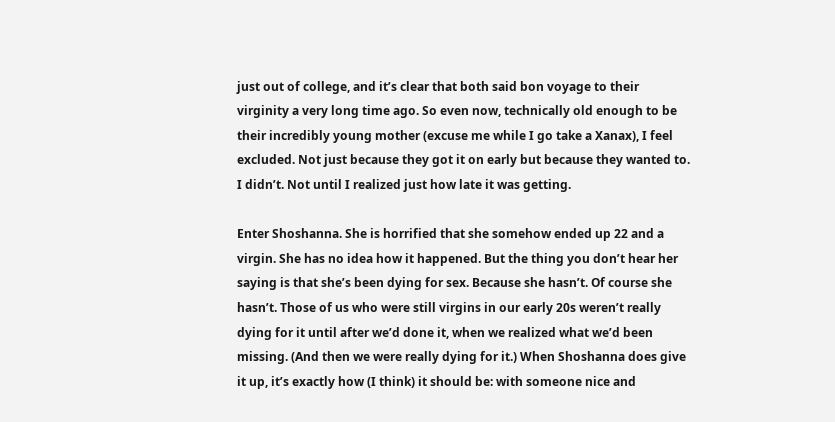just out of college, and it’s clear that both said bon voyage to their virginity a very long time ago. So even now, technically old enough to be their incredibly young mother (excuse me while I go take a Xanax), I feel excluded. Not just because they got it on early but because they wanted to. I didn’t. Not until I realized just how late it was getting.

Enter Shoshanna. She is horrified that she somehow ended up 22 and a virgin. She has no idea how it happened. But the thing you don’t hear her saying is that she’s been dying for sex. Because she hasn’t. Of course she hasn’t. Those of us who were still virgins in our early 20s weren’t really dying for it until after we’d done it, when we realized what we’d been missing. (And then we were really dying for it.) When Shoshanna does give it up, it’s exactly how (I think) it should be: with someone nice and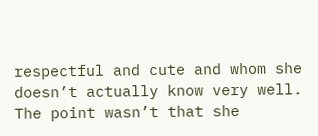respectful and cute and whom she doesn’t actually know very well. The point wasn’t that she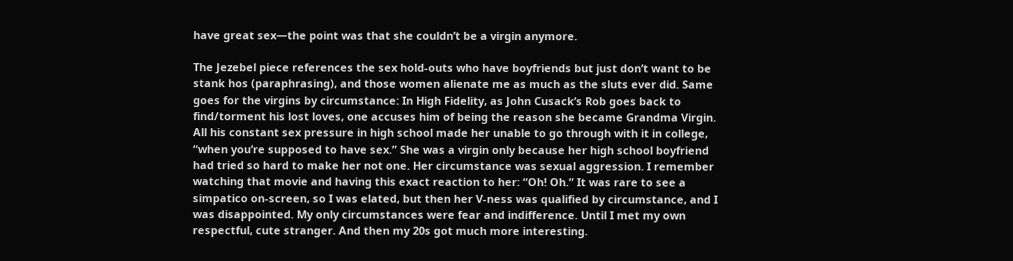have great sex—the point was that she couldn’t be a virgin anymore.

The Jezebel piece references the sex hold-outs who have boyfriends but just don’t want to be stank hos (paraphrasing), and those women alienate me as much as the sluts ever did. Same goes for the virgins by circumstance: In High Fidelity, as John Cusack’s Rob goes back to find/torment his lost loves, one accuses him of being the reason she became Grandma Virgin. All his constant sex pressure in high school made her unable to go through with it in college, “when you’re supposed to have sex.” She was a virgin only because her high school boyfriend had tried so hard to make her not one. Her circumstance was sexual aggression. I remember watching that movie and having this exact reaction to her: “Oh! Oh.” It was rare to see a simpatico on-screen, so I was elated, but then her V-ness was qualified by circumstance, and I was disappointed. My only circumstances were fear and indifference. Until I met my own respectful, cute stranger. And then my 20s got much more interesting.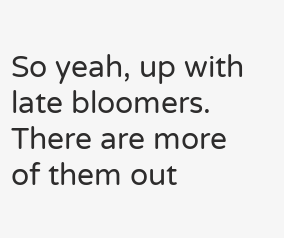So yeah, up with late bloomers. There are more of them out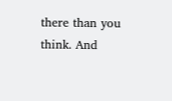there than you think. And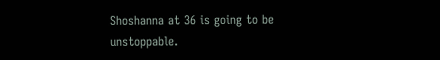Shoshanna at 36 is going to be unstoppable.